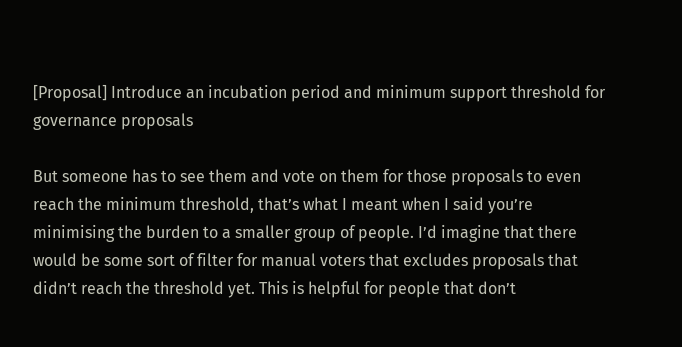[Proposal] Introduce an incubation period and minimum support threshold for governance proposals

But someone has to see them and vote on them for those proposals to even reach the minimum threshold, that’s what I meant when I said you’re minimising the burden to a smaller group of people. I’d imagine that there would be some sort of filter for manual voters that excludes proposals that didn’t reach the threshold yet. This is helpful for people that don’t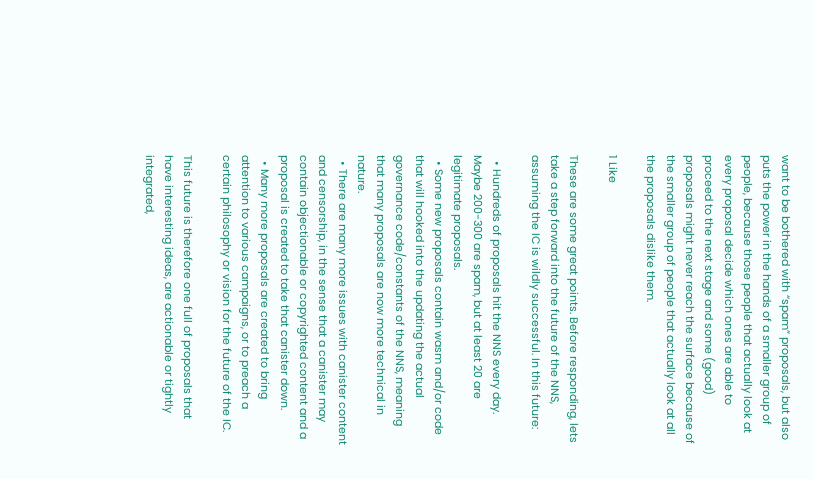want to be bothered with “spam” proposals, but also puts the power in the hands of a smaller group of people, because those people that actually look at every proposal decide which ones are able to proceed to the next stage and some (good) proposals might never reach the surface because of the smaller group of people that actually look at all the proposals dislike them.

1 Like

These are some great points. Before responding, lets take a step forward into the future of the NNS, assuming the IC is wildly successful. In this future:

  • Hundreds of proposals hit the NNS every day. Maybe 200-300 are spam, but at least 20 are legitimate proposals.
  • Some new proposals contain wasm and/or code that will hooked into the updating the actual governance code/constants of the NNS, meaning that many proposals are now more technical in nature.
  • There are many more issues with canister content and censorship, in the sense that a canister may contain objectionable or copyrighted content and a proposal is created to take that canister down.
  • Many more proposals are created to bring attention to various campaigns, or to preach a certain philosophy or vision for the future of the IC.

This future is therefore one full of proposals that have interesting ideas, are actionable or tightly integrated,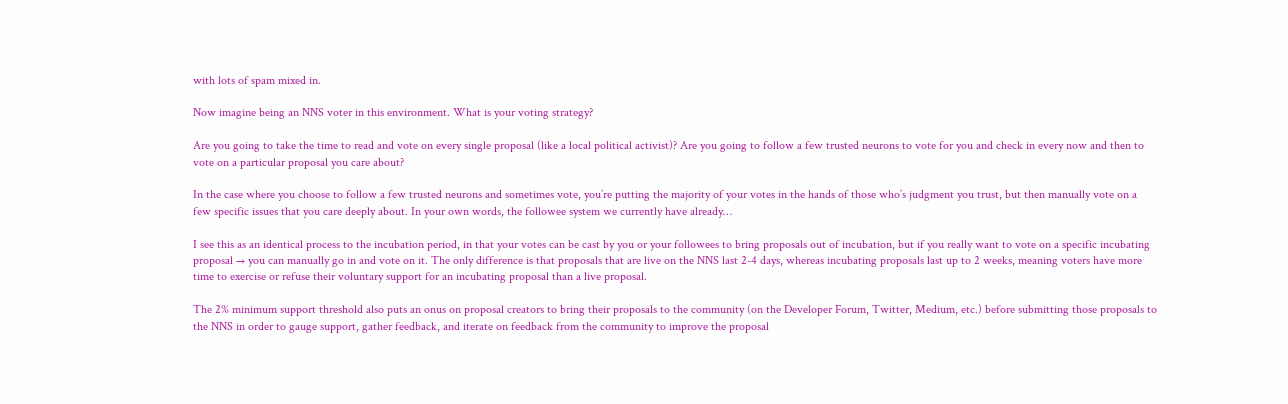with lots of spam mixed in.

Now imagine being an NNS voter in this environment. What is your voting strategy?

Are you going to take the time to read and vote on every single proposal (like a local political activist)? Are you going to follow a few trusted neurons to vote for you and check in every now and then to vote on a particular proposal you care about?

In the case where you choose to follow a few trusted neurons and sometimes vote, you’re putting the majority of your votes in the hands of those who’s judgment you trust, but then manually vote on a few specific issues that you care deeply about. In your own words, the followee system we currently have already…

I see this as an identical process to the incubation period, in that your votes can be cast by you or your followees to bring proposals out of incubation, but if you really want to vote on a specific incubating proposal → you can manually go in and vote on it. The only difference is that proposals that are live on the NNS last 2-4 days, whereas incubating proposals last up to 2 weeks, meaning voters have more time to exercise or refuse their voluntary support for an incubating proposal than a live proposal.

The 2% minimum support threshold also puts an onus on proposal creators to bring their proposals to the community (on the Developer Forum, Twitter, Medium, etc.) before submitting those proposals to the NNS in order to gauge support, gather feedback, and iterate on feedback from the community to improve the proposal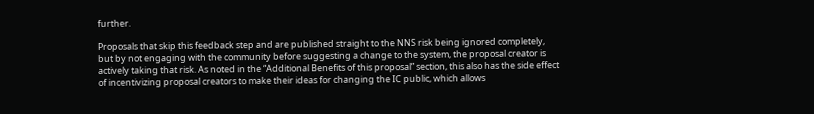further.

Proposals that skip this feedback step and are published straight to the NNS risk being ignored completely, but by not engaging with the community before suggesting a change to the system, the proposal creator is actively taking that risk. As noted in the “Additional Benefits of this proposal” section, this also has the side effect of incentivizing proposal creators to make their ideas for changing the IC public, which allows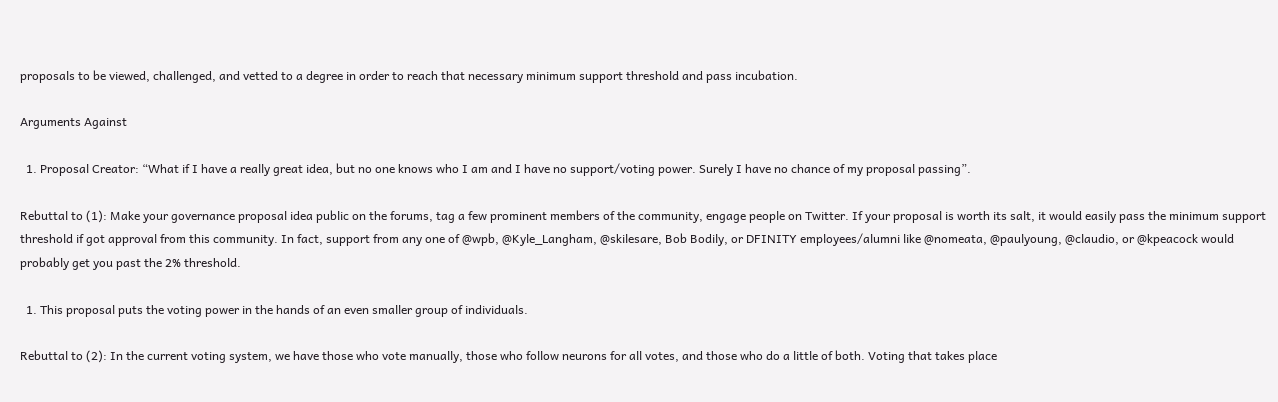proposals to be viewed, challenged, and vetted to a degree in order to reach that necessary minimum support threshold and pass incubation.

Arguments Against

  1. Proposal Creator: “What if I have a really great idea, but no one knows who I am and I have no support/voting power. Surely I have no chance of my proposal passing”.

Rebuttal to (1): Make your governance proposal idea public on the forums, tag a few prominent members of the community, engage people on Twitter. If your proposal is worth its salt, it would easily pass the minimum support threshold if got approval from this community. In fact, support from any one of @wpb, @Kyle_Langham, @skilesare, Bob Bodily, or DFINITY employees/alumni like @nomeata, @paulyoung, @claudio, or @kpeacock would probably get you past the 2% threshold.

  1. This proposal puts the voting power in the hands of an even smaller group of individuals.

Rebuttal to (2): In the current voting system, we have those who vote manually, those who follow neurons for all votes, and those who do a little of both. Voting that takes place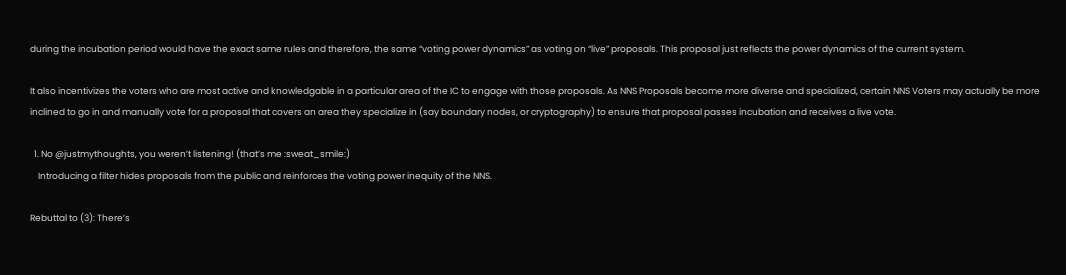during the incubation period would have the exact same rules and therefore, the same “voting power dynamics” as voting on “live” proposals. This proposal just reflects the power dynamics of the current system.

It also incentivizes the voters who are most active and knowledgable in a particular area of the IC to engage with those proposals. As NNS Proposals become more diverse and specialized, certain NNS Voters may actually be more inclined to go in and manually vote for a proposal that covers an area they specialize in (say boundary nodes, or cryptography) to ensure that proposal passes incubation and receives a live vote.

  1. No @justmythoughts, you weren’t listening! (that’s me :sweat_smile:)
    Introducing a filter hides proposals from the public and reinforces the voting power inequity of the NNS.

Rebuttal to (3): There’s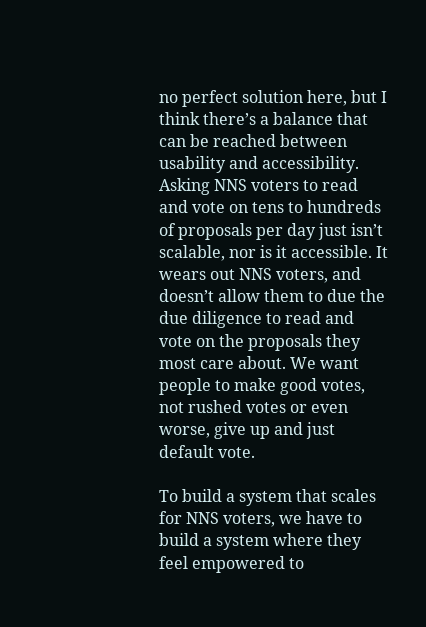no perfect solution here, but I think there’s a balance that can be reached between usability and accessibility. Asking NNS voters to read and vote on tens to hundreds of proposals per day just isn’t scalable, nor is it accessible. It wears out NNS voters, and doesn’t allow them to due the due diligence to read and vote on the proposals they most care about. We want people to make good votes, not rushed votes or even worse, give up and just default vote.

To build a system that scales for NNS voters, we have to build a system where they feel empowered to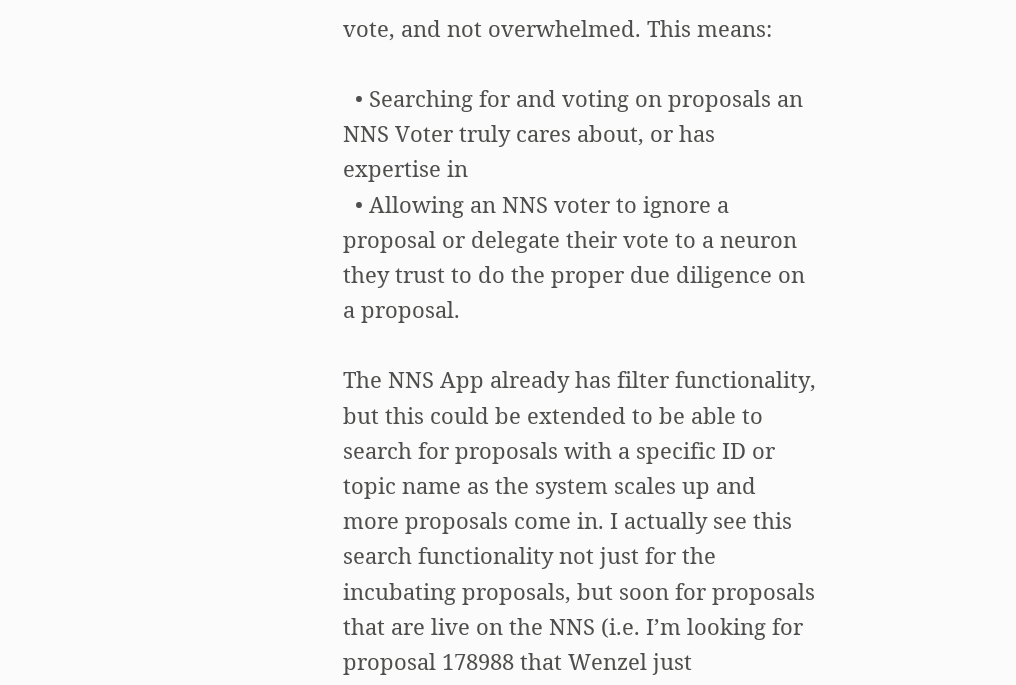vote, and not overwhelmed. This means:

  • Searching for and voting on proposals an NNS Voter truly cares about, or has expertise in
  • Allowing an NNS voter to ignore a proposal or delegate their vote to a neuron they trust to do the proper due diligence on a proposal.

The NNS App already has filter functionality, but this could be extended to be able to search for proposals with a specific ID or topic name as the system scales up and more proposals come in. I actually see this search functionality not just for the incubating proposals, but soon for proposals that are live on the NNS (i.e. I’m looking for proposal 178988 that Wenzel just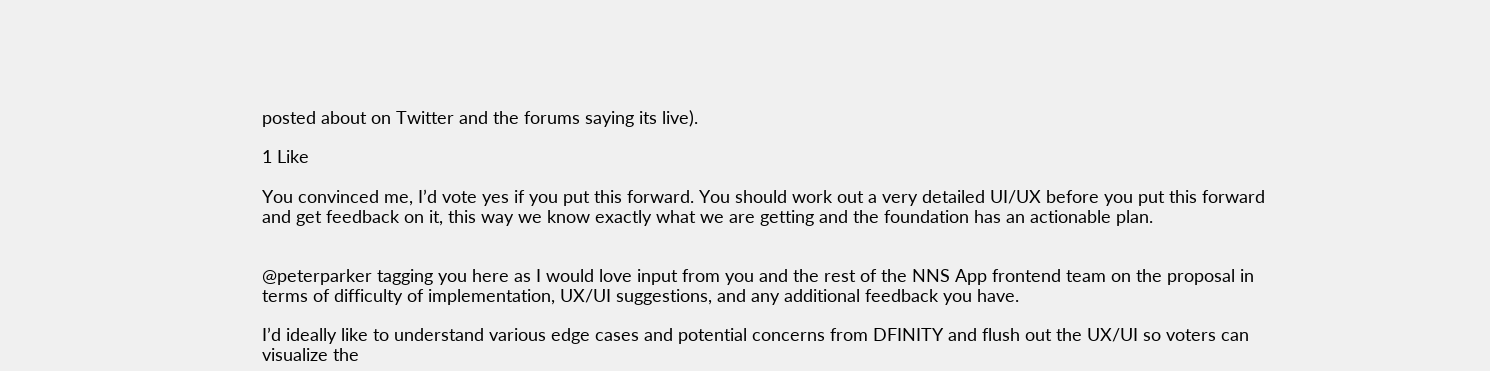posted about on Twitter and the forums saying its live).

1 Like

You convinced me, I’d vote yes if you put this forward. You should work out a very detailed UI/UX before you put this forward and get feedback on it, this way we know exactly what we are getting and the foundation has an actionable plan.


@peterparker tagging you here as I would love input from you and the rest of the NNS App frontend team on the proposal in terms of difficulty of implementation, UX/UI suggestions, and any additional feedback you have.

I’d ideally like to understand various edge cases and potential concerns from DFINITY and flush out the UX/UI so voters can visualize the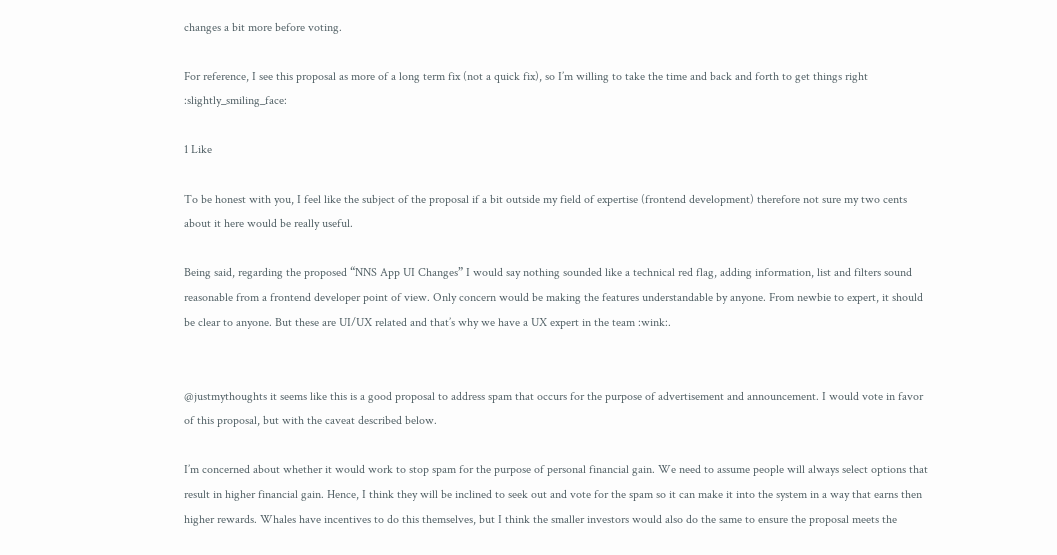changes a bit more before voting.

For reference, I see this proposal as more of a long term fix (not a quick fix), so I’m willing to take the time and back and forth to get things right :slightly_smiling_face:

1 Like

To be honest with you, I feel like the subject of the proposal if a bit outside my field of expertise (frontend development) therefore not sure my two cents about it here would be really useful.

Being said, regarding the proposed “NNS App UI Changes” I would say nothing sounded like a technical red flag, adding information, list and filters sound reasonable from a frontend developer point of view. Only concern would be making the features understandable by anyone. From newbie to expert, it should be clear to anyone. But these are UI/UX related and that’s why we have a UX expert in the team :wink:.


@justmythoughts it seems like this is a good proposal to address spam that occurs for the purpose of advertisement and announcement. I would vote in favor of this proposal, but with the caveat described below.

I’m concerned about whether it would work to stop spam for the purpose of personal financial gain. We need to assume people will always select options that result in higher financial gain. Hence, I think they will be inclined to seek out and vote for the spam so it can make it into the system in a way that earns then higher rewards. Whales have incentives to do this themselves, but I think the smaller investors would also do the same to ensure the proposal meets the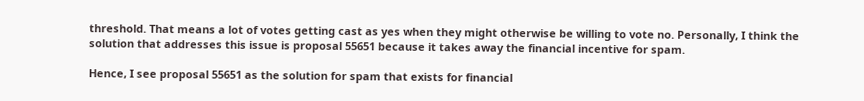threshold. That means a lot of votes getting cast as yes when they might otherwise be willing to vote no. Personally, I think the solution that addresses this issue is proposal 55651 because it takes away the financial incentive for spam.

Hence, I see proposal 55651 as the solution for spam that exists for financial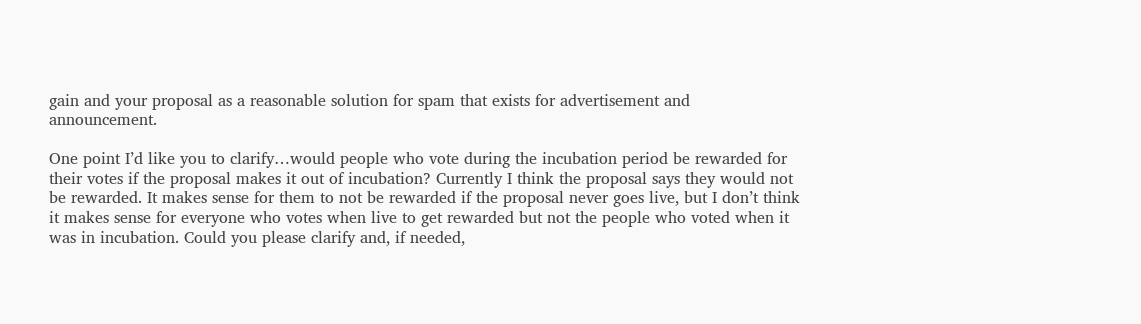gain and your proposal as a reasonable solution for spam that exists for advertisement and announcement.

One point I’d like you to clarify…would people who vote during the incubation period be rewarded for their votes if the proposal makes it out of incubation? Currently I think the proposal says they would not be rewarded. It makes sense for them to not be rewarded if the proposal never goes live, but I don’t think it makes sense for everyone who votes when live to get rewarded but not the people who voted when it was in incubation. Could you please clarify and, if needed,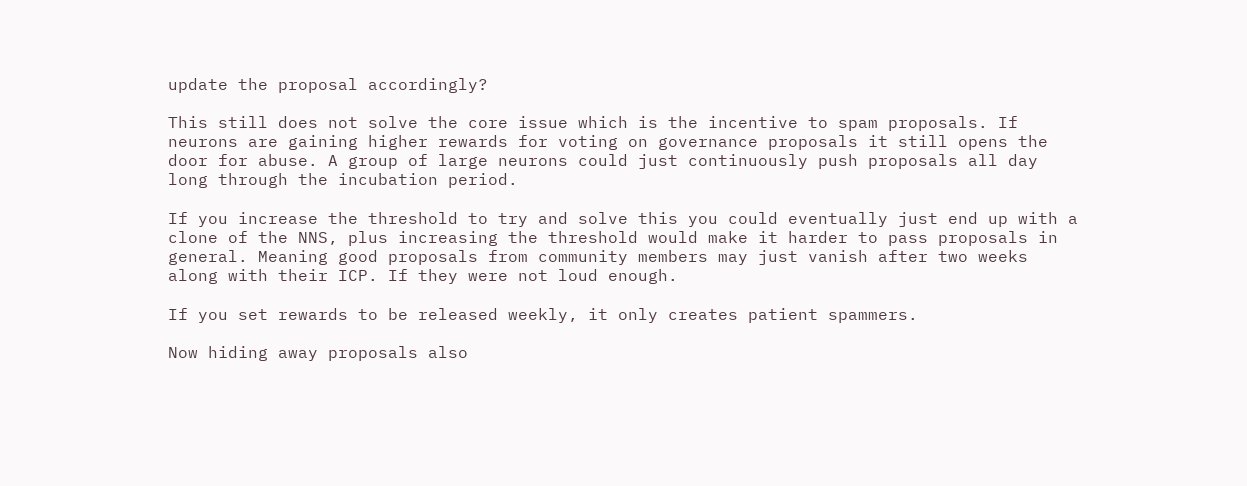update the proposal accordingly?

This still does not solve the core issue which is the incentive to spam proposals. If neurons are gaining higher rewards for voting on governance proposals it still opens the door for abuse. A group of large neurons could just continuously push proposals all day long through the incubation period.

If you increase the threshold to try and solve this you could eventually just end up with a clone of the NNS, plus increasing the threshold would make it harder to pass proposals in general. Meaning good proposals from community members may just vanish after two weeks along with their ICP. If they were not loud enough.

If you set rewards to be released weekly, it only creates patient spammers.

Now hiding away proposals also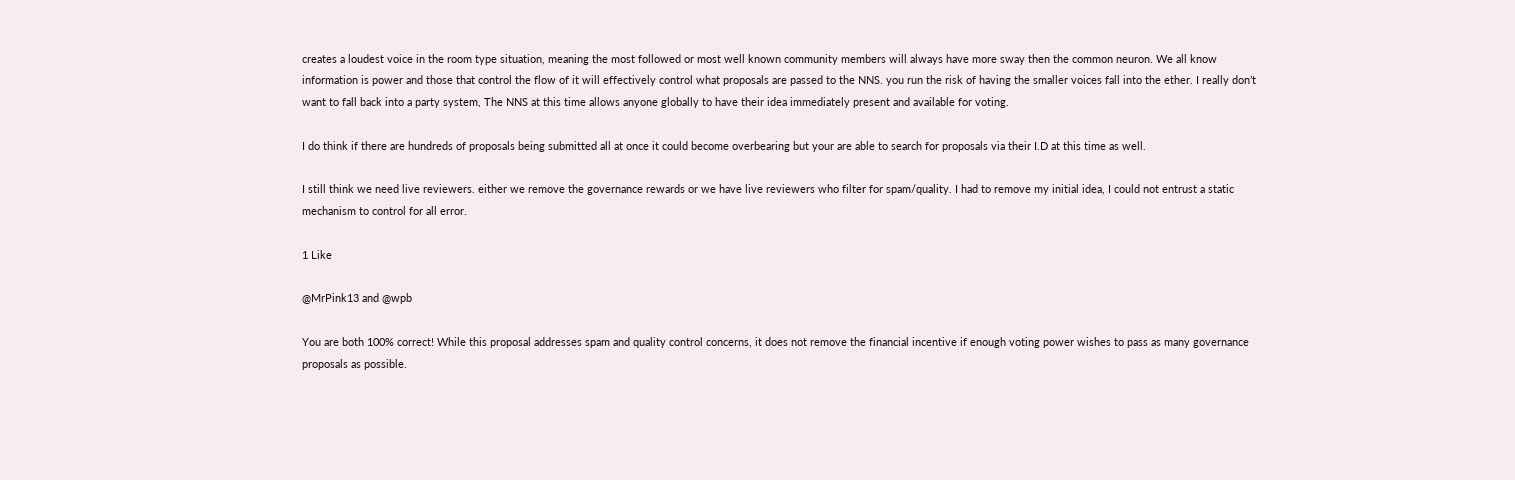creates a loudest voice in the room type situation, meaning the most followed or most well known community members will always have more sway then the common neuron. We all know information is power and those that control the flow of it will effectively control what proposals are passed to the NNS. you run the risk of having the smaller voices fall into the ether. I really don’t want to fall back into a party system, The NNS at this time allows anyone globally to have their idea immediately present and available for voting.

I do think if there are hundreds of proposals being submitted all at once it could become overbearing but your are able to search for proposals via their I.D at this time as well.

I still think we need live reviewers. either we remove the governance rewards or we have live reviewers who filter for spam/quality. I had to remove my initial idea, I could not entrust a static mechanism to control for all error.

1 Like

@MrPink13 and @wpb

You are both 100% correct! While this proposal addresses spam and quality control concerns, it does not remove the financial incentive if enough voting power wishes to pass as many governance proposals as possible.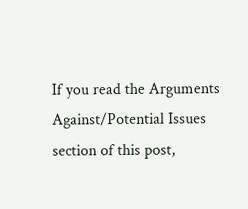If you read the Arguments Against/Potential Issues section of this post,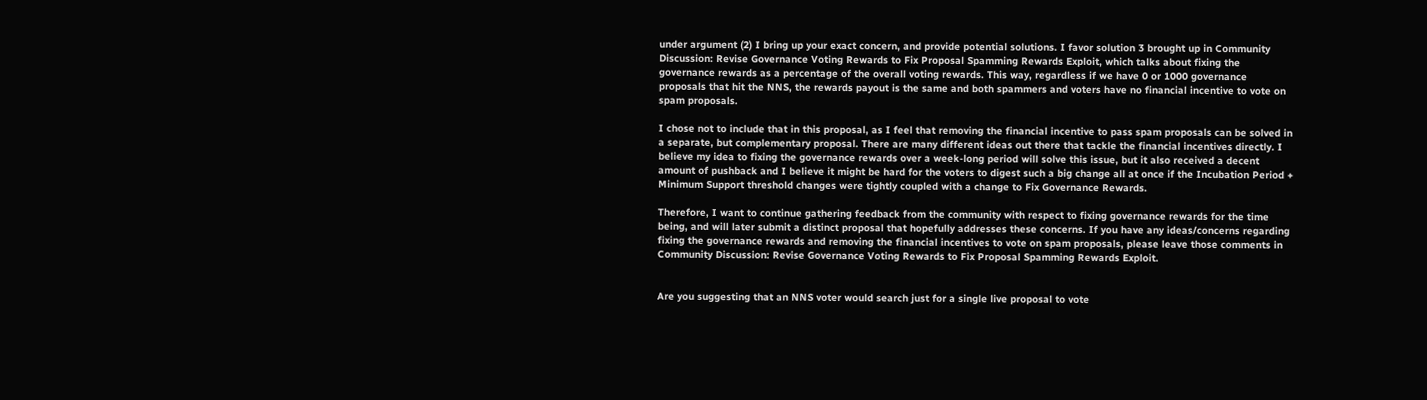under argument (2) I bring up your exact concern, and provide potential solutions. I favor solution 3 brought up in Community Discussion: Revise Governance Voting Rewards to Fix Proposal Spamming Rewards Exploit, which talks about fixing the governance rewards as a percentage of the overall voting rewards. This way, regardless if we have 0 or 1000 governance proposals that hit the NNS, the rewards payout is the same and both spammers and voters have no financial incentive to vote on spam proposals.

I chose not to include that in this proposal, as I feel that removing the financial incentive to pass spam proposals can be solved in a separate, but complementary proposal. There are many different ideas out there that tackle the financial incentives directly. I believe my idea to fixing the governance rewards over a week-long period will solve this issue, but it also received a decent amount of pushback and I believe it might be hard for the voters to digest such a big change all at once if the Incubation Period + Minimum Support threshold changes were tightly coupled with a change to Fix Governance Rewards.

Therefore, I want to continue gathering feedback from the community with respect to fixing governance rewards for the time being, and will later submit a distinct proposal that hopefully addresses these concerns. If you have any ideas/concerns regarding fixing the governance rewards and removing the financial incentives to vote on spam proposals, please leave those comments in Community Discussion: Revise Governance Voting Rewards to Fix Proposal Spamming Rewards Exploit.


Are you suggesting that an NNS voter would search just for a single live proposal to vote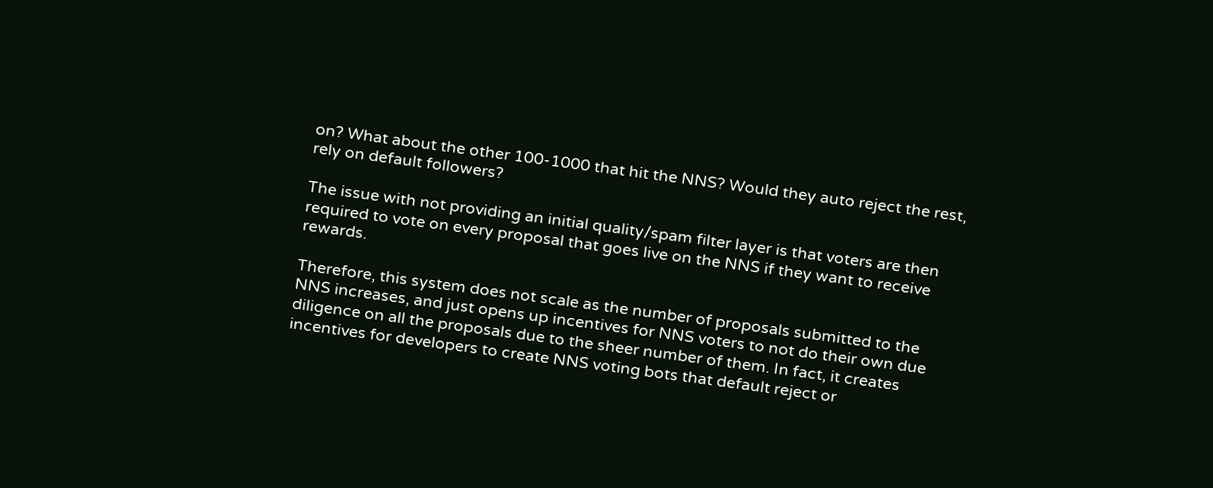on? What about the other 100-1000 that hit the NNS? Would they auto reject the rest, rely on default followers?

The issue with not providing an initial quality/spam filter layer is that voters are then required to vote on every proposal that goes live on the NNS if they want to receive rewards.

Therefore, this system does not scale as the number of proposals submitted to the NNS increases, and just opens up incentives for NNS voters to not do their own due diligence on all the proposals due to the sheer number of them. In fact, it creates incentives for developers to create NNS voting bots that default reject or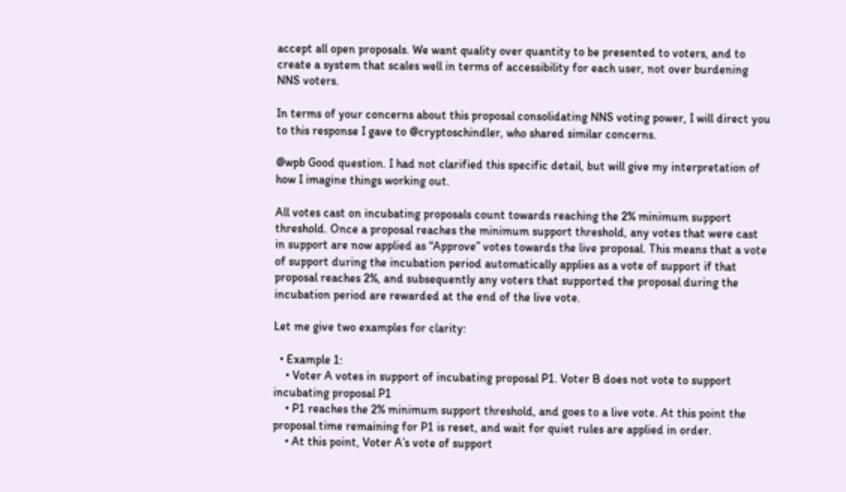accept all open proposals. We want quality over quantity to be presented to voters, and to create a system that scales well in terms of accessibility for each user, not over burdening NNS voters.

In terms of your concerns about this proposal consolidating NNS voting power, I will direct you to this response I gave to @cryptoschindler, who shared similar concerns.

@wpb Good question. I had not clarified this specific detail, but will give my interpretation of how I imagine things working out.

All votes cast on incubating proposals count towards reaching the 2% minimum support threshold. Once a proposal reaches the minimum support threshold, any votes that were cast in support are now applied as “Approve” votes towards the live proposal. This means that a vote of support during the incubation period automatically applies as a vote of support if that proposal reaches 2%, and subsequently any voters that supported the proposal during the incubation period are rewarded at the end of the live vote.

Let me give two examples for clarity:

  • Example 1:
    • Voter A votes in support of incubating proposal P1. Voter B does not vote to support incubating proposal P1
    • P1 reaches the 2% minimum support threshold, and goes to a live vote. At this point the proposal time remaining for P1 is reset, and wait for quiet rules are applied in order.
    • At this point, Voter A’s vote of support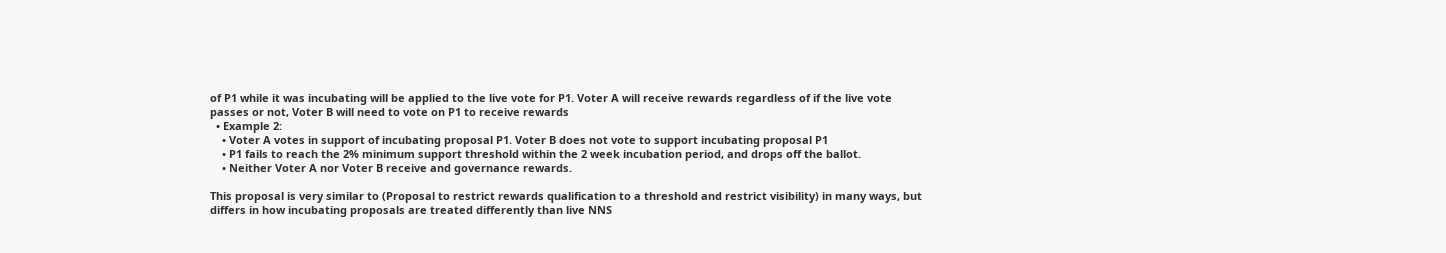of P1 while it was incubating will be applied to the live vote for P1. Voter A will receive rewards regardless of if the live vote passes or not, Voter B will need to vote on P1 to receive rewards
  • Example 2:
    • Voter A votes in support of incubating proposal P1. Voter B does not vote to support incubating proposal P1
    • P1 fails to reach the 2% minimum support threshold within the 2 week incubation period, and drops off the ballot.
    • Neither Voter A nor Voter B receive and governance rewards.

This proposal is very similar to (Proposal to restrict rewards qualification to a threshold and restrict visibility) in many ways, but differs in how incubating proposals are treated differently than live NNS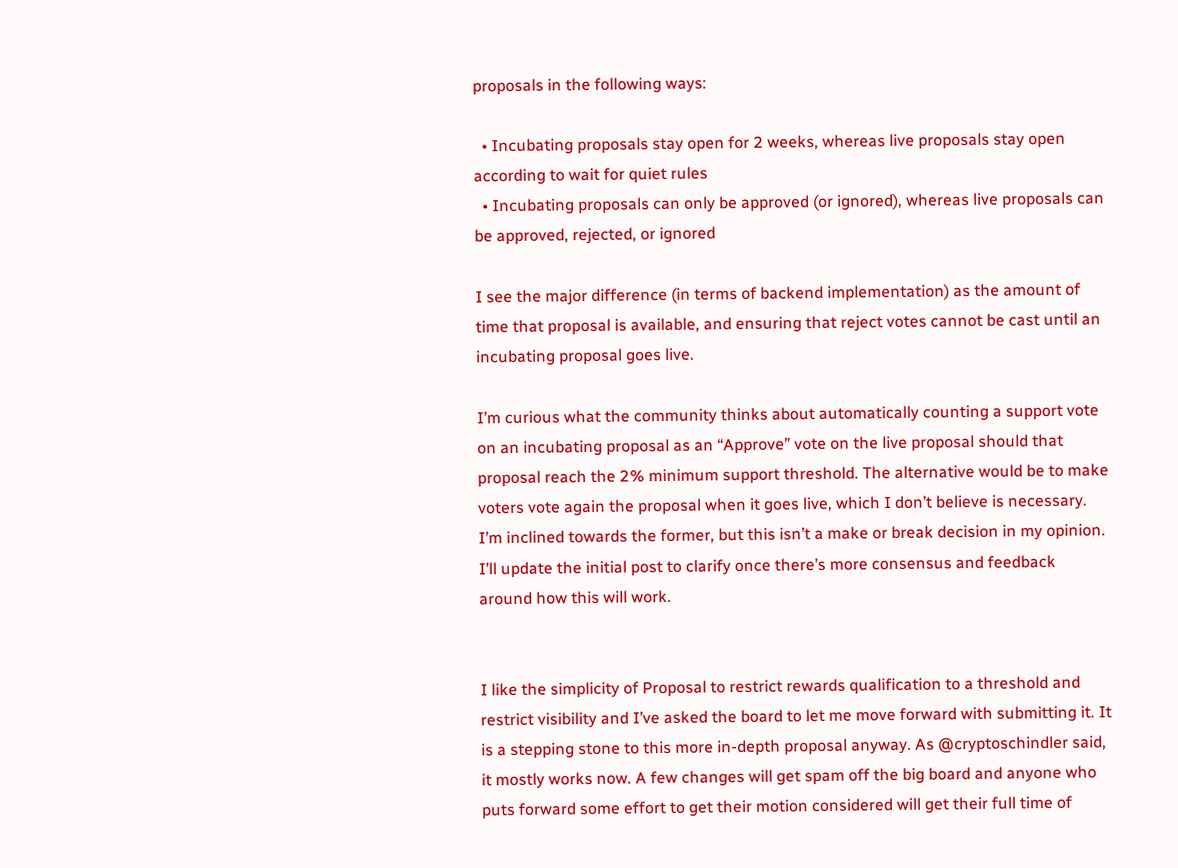proposals in the following ways:

  • Incubating proposals stay open for 2 weeks, whereas live proposals stay open according to wait for quiet rules
  • Incubating proposals can only be approved (or ignored), whereas live proposals can be approved, rejected, or ignored

I see the major difference (in terms of backend implementation) as the amount of time that proposal is available, and ensuring that reject votes cannot be cast until an incubating proposal goes live.

I’m curious what the community thinks about automatically counting a support vote on an incubating proposal as an “Approve” vote on the live proposal should that proposal reach the 2% minimum support threshold. The alternative would be to make voters vote again the proposal when it goes live, which I don’t believe is necessary. I’m inclined towards the former, but this isn’t a make or break decision in my opinion. I’ll update the initial post to clarify once there’s more consensus and feedback around how this will work.


I like the simplicity of Proposal to restrict rewards qualification to a threshold and restrict visibility and I’ve asked the board to let me move forward with submitting it. It is a stepping stone to this more in-depth proposal anyway. As @cryptoschindler said, it mostly works now. A few changes will get spam off the big board and anyone who puts forward some effort to get their motion considered will get their full time of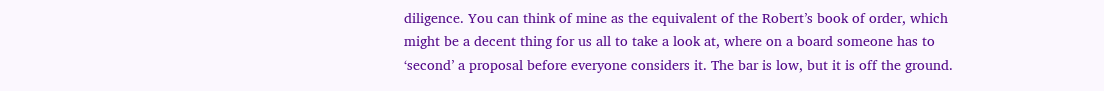diligence. You can think of mine as the equivalent of the Robert’s book of order, which might be a decent thing for us all to take a look at, where on a board someone has to ‘second’ a proposal before everyone considers it. The bar is low, but it is off the ground.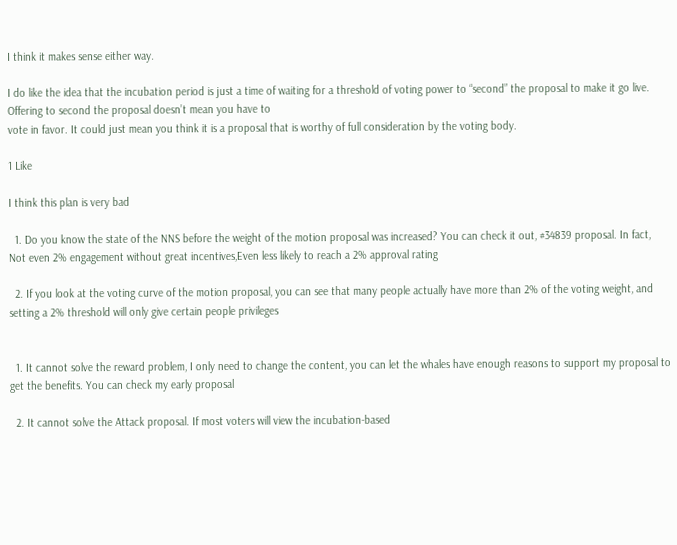I think it makes sense either way.

I do like the idea that the incubation period is just a time of waiting for a threshold of voting power to “second” the proposal to make it go live. Offering to second the proposal doesn’t mean you have to
vote in favor. It could just mean you think it is a proposal that is worthy of full consideration by the voting body.

1 Like

I think this plan is very bad

  1. Do you know the state of the NNS before the weight of the motion proposal was increased? You can check it out, #34839 proposal. In fact, Not even 2% engagement without great incentives,Even less likely to reach a 2% approval rating

  2. If you look at the voting curve of the motion proposal, you can see that many people actually have more than 2% of the voting weight, and setting a 2% threshold will only give certain people privileges


  1. It cannot solve the reward problem, I only need to change the content, you can let the whales have enough reasons to support my proposal to get the benefits. You can check my early proposal

  2. It cannot solve the Attack proposal. If most voters will view the incubation-based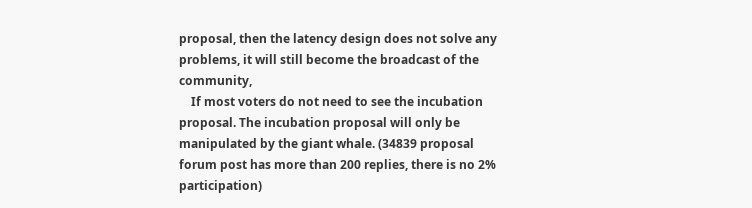proposal, then the latency design does not solve any problems, it will still become the broadcast of the community,
    If most voters do not need to see the incubation proposal. The incubation proposal will only be manipulated by the giant whale. (34839 proposal forum post has more than 200 replies, there is no 2% participation)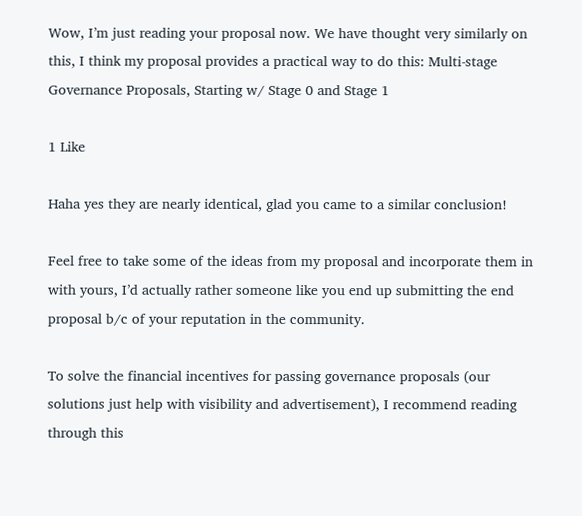Wow, I’m just reading your proposal now. We have thought very similarly on this, I think my proposal provides a practical way to do this: Multi-stage Governance Proposals, Starting w/ Stage 0 and Stage 1

1 Like

Haha yes they are nearly identical, glad you came to a similar conclusion!

Feel free to take some of the ideas from my proposal and incorporate them in with yours, I’d actually rather someone like you end up submitting the end proposal b/c of your reputation in the community.

To solve the financial incentives for passing governance proposals (our solutions just help with visibility and advertisement), I recommend reading through this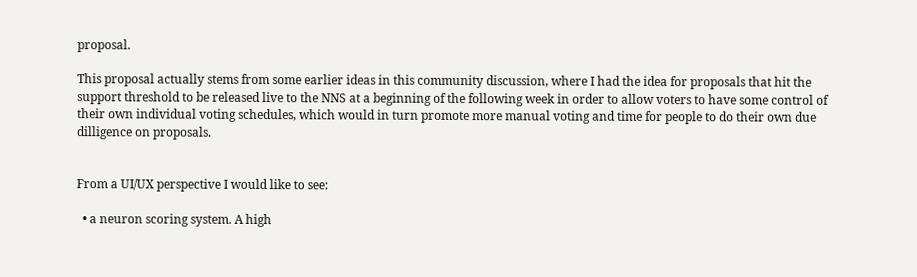proposal.

This proposal actually stems from some earlier ideas in this community discussion, where I had the idea for proposals that hit the support threshold to be released live to the NNS at a beginning of the following week in order to allow voters to have some control of their own individual voting schedules, which would in turn promote more manual voting and time for people to do their own due dilligence on proposals.


From a UI/UX perspective I would like to see:

  • a neuron scoring system. A high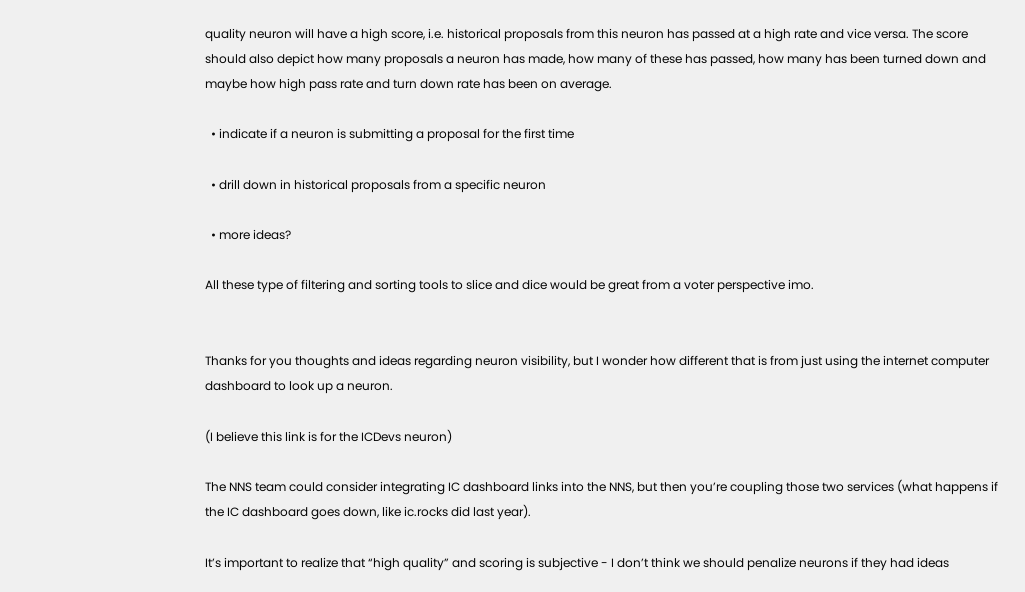quality neuron will have a high score, i.e. historical proposals from this neuron has passed at a high rate and vice versa. The score should also depict how many proposals a neuron has made, how many of these has passed, how many has been turned down and maybe how high pass rate and turn down rate has been on average.

  • indicate if a neuron is submitting a proposal for the first time

  • drill down in historical proposals from a specific neuron

  • more ideas?

All these type of filtering and sorting tools to slice and dice would be great from a voter perspective imo.


Thanks for you thoughts and ideas regarding neuron visibility, but I wonder how different that is from just using the internet computer dashboard to look up a neuron.

(I believe this link is for the ICDevs neuron)

The NNS team could consider integrating IC dashboard links into the NNS, but then you’re coupling those two services (what happens if the IC dashboard goes down, like ic.rocks did last year).

It’s important to realize that “high quality” and scoring is subjective - I don’t think we should penalize neurons if they had ideas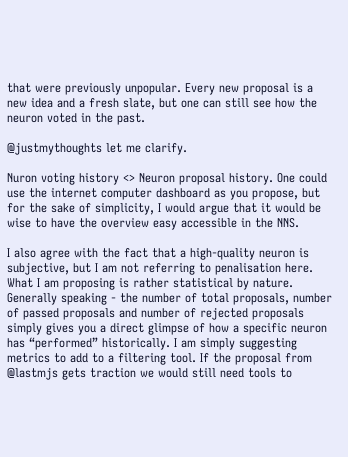that were previously unpopular. Every new proposal is a new idea and a fresh slate, but one can still see how the neuron voted in the past.

@justmythoughts let me clarify.

Nuron voting history <> Neuron proposal history. One could use the internet computer dashboard as you propose, but for the sake of simplicity, I would argue that it would be wise to have the overview easy accessible in the NNS.

I also agree with the fact that a high-quality neuron is subjective, but I am not referring to penalisation here. What I am proposing is rather statistical by nature. Generally speaking - the number of total proposals, number of passed proposals and number of rejected proposals simply gives you a direct glimpse of how a specific neuron has “performed” historically. I am simply suggesting metrics to add to a filtering tool. If the proposal from @lastmjs gets traction we would still need tools to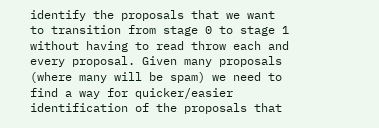identify the proposals that we want to transition from stage 0 to stage 1 without having to read throw each and every proposal. Given many proposals (where many will be spam) we need to find a way for quicker/easier identification of the proposals that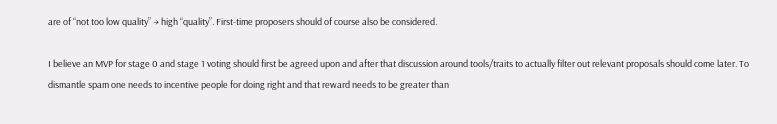are of “not too low quality” → high “quality”. First-time proposers should of course also be considered.

I believe an MVP for stage 0 and stage 1 voting should first be agreed upon and after that discussion around tools/traits to actually filter out relevant proposals should come later. To dismantle spam one needs to incentive people for doing right and that reward needs to be greater than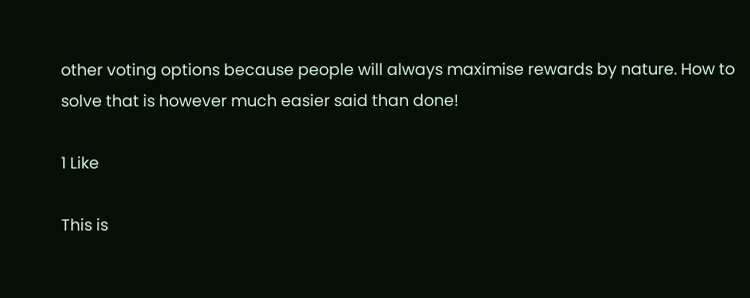other voting options because people will always maximise rewards by nature. How to solve that is however much easier said than done!

1 Like

This is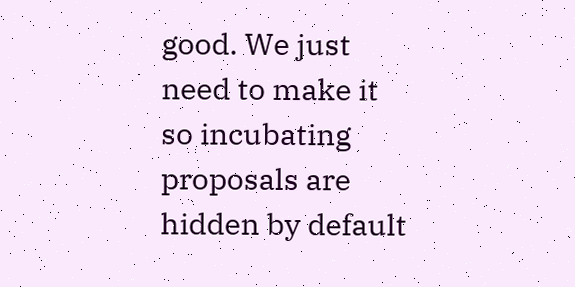good. We just need to make it so incubating proposals are hidden by default